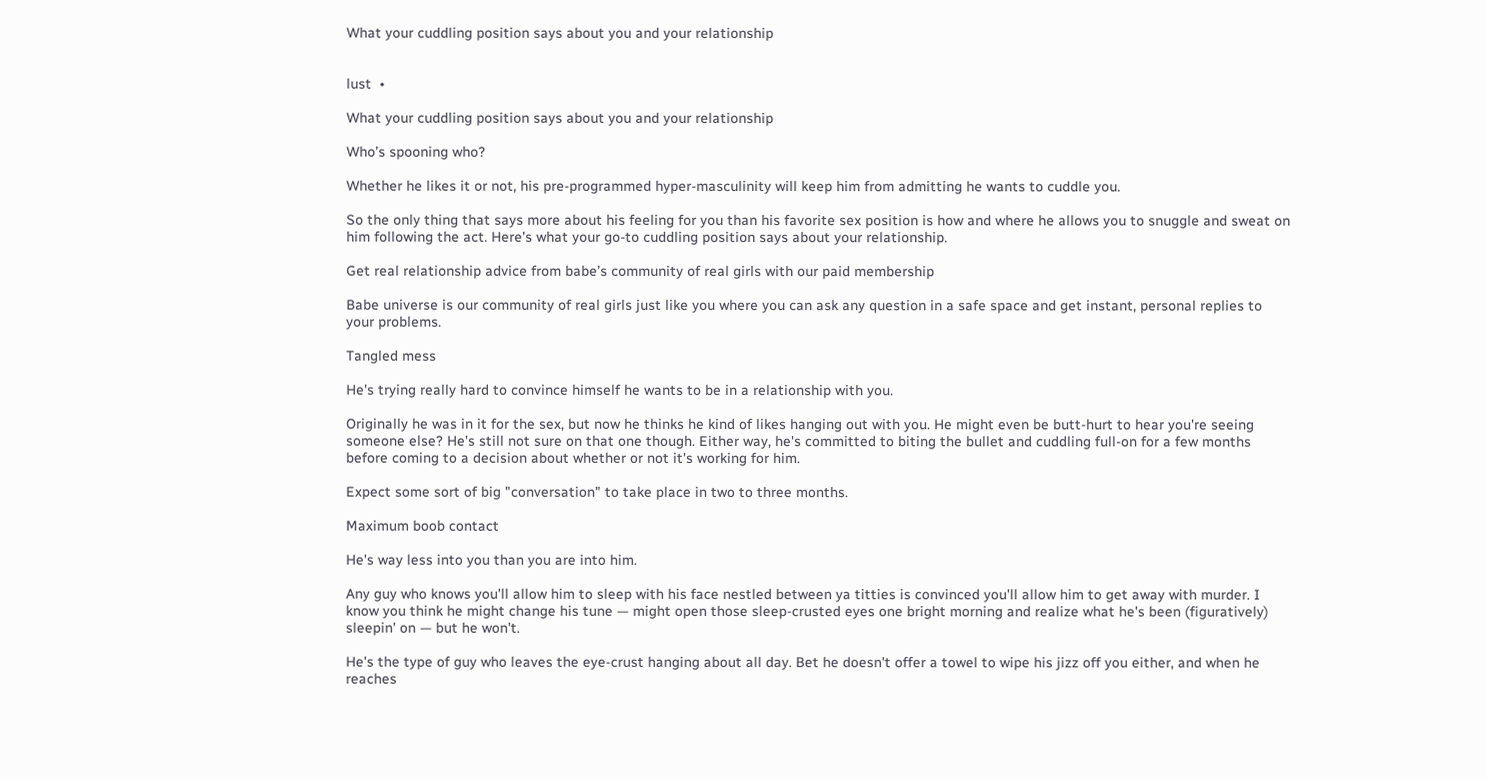What your cuddling position says about you and your relationship


lust  •

What your cuddling position says about you and your relationship

Who’s spooning who?

Whether he likes it or not, his pre-programmed hyper-masculinity will keep him from admitting he wants to cuddle you.

So the only thing that says more about his feeling for you than his favorite sex position is how and where he allows you to snuggle and sweat on him following the act. Here's what your go-to cuddling position says about your relationship.

Get real relationship advice from babe’s community of real girls with our paid membership

Babe universe is our community of real girls just like you where you can ask any question in a safe space and get instant, personal replies to your problems.

Tangled mess

He's trying really hard to convince himself he wants to be in a relationship with you.

Originally he was in it for the sex, but now he thinks he kind of likes hanging out with you. He might even be butt-hurt to hear you're seeing someone else? He's still not sure on that one though. Either way, he's committed to biting the bullet and cuddling full-on for a few months before coming to a decision about whether or not it's working for him.

Expect some sort of big "conversation" to take place in two to three months.

Maximum boob contact

He's way less into you than you are into him.

Any guy who knows you'll allow him to sleep with his face nestled between ya titties is convinced you'll allow him to get away with murder. I know you think he might change his tune — might open those sleep-crusted eyes one bright morning and realize what he's been (figuratively) sleepin' on — but he won't.

He's the type of guy who leaves the eye-crust hanging about all day. Bet he doesn't offer a towel to wipe his jizz off you either, and when he reaches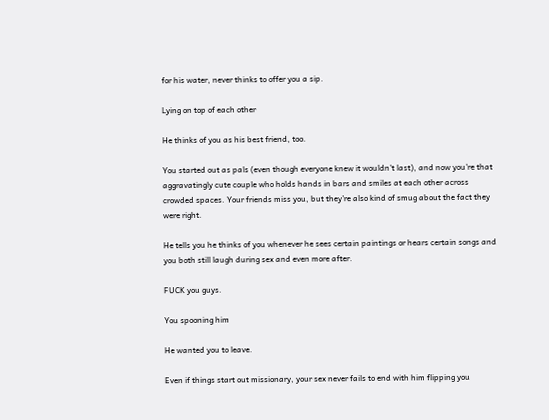for his water, never thinks to offer you a sip.

Lying on top of each other

He thinks of you as his best friend, too.

You started out as pals (even though everyone knew it wouldn't last), and now you're that aggravatingly cute couple who holds hands in bars and smiles at each other across crowded spaces. Your friends miss you, but they're also kind of smug about the fact they were right.

He tells you he thinks of you whenever he sees certain paintings or hears certain songs and you both still laugh during sex and even more after.

FUCK you guys.

You spooning him

He wanted you to leave.

Even if things start out missionary, your sex never fails to end with him flipping you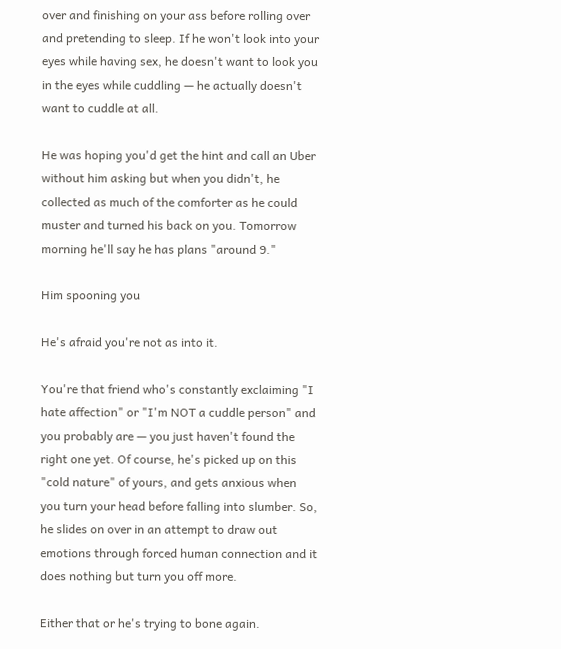over and finishing on your ass before rolling over and pretending to sleep. If he won't look into your eyes while having sex, he doesn't want to look you in the eyes while cuddling — he actually doesn't want to cuddle at all.

He was hoping you'd get the hint and call an Uber without him asking but when you didn't, he collected as much of the comforter as he could muster and turned his back on you. Tomorrow morning he'll say he has plans "around 9."

Him spooning you

He's afraid you're not as into it.

You're that friend who's constantly exclaiming "I hate affection" or "I'm NOT a cuddle person" and you probably are — you just haven't found the right one yet. Of course, he's picked up on this "cold nature" of yours, and gets anxious when you turn your head before falling into slumber. So, he slides on over in an attempt to draw out emotions through forced human connection and it does nothing but turn you off more.

Either that or he's trying to bone again.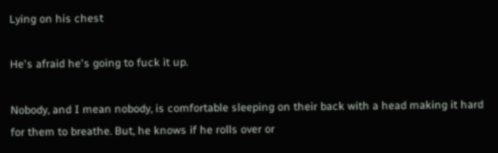Lying on his chest

He's afraid he's going to fuck it up.

Nobody, and I mean nobody, is comfortable sleeping on their back with a head making it hard for them to breathe. But, he knows if he rolls over or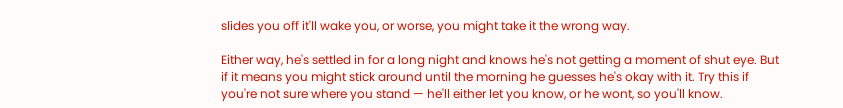slides you off it'll wake you, or worse, you might take it the wrong way.

Either way, he's settled in for a long night and knows he's not getting a moment of shut eye. But if it means you might stick around until the morning he guesses he's okay with it. Try this if you're not sure where you stand — he'll either let you know, or he wont, so you'll know.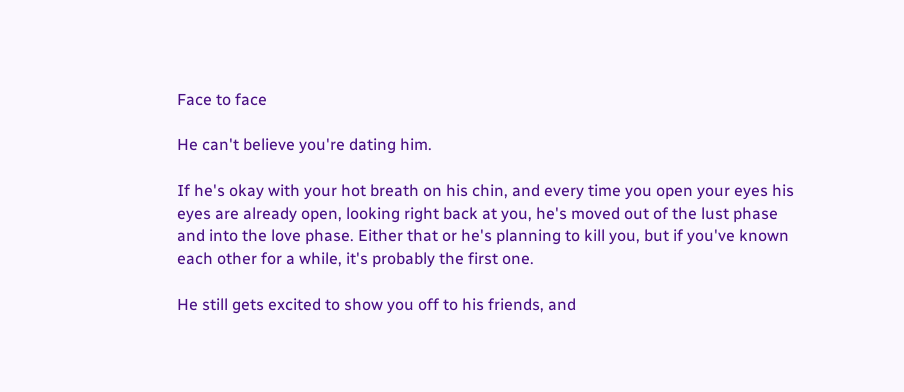Face to face

He can't believe you're dating him.

If he's okay with your hot breath on his chin, and every time you open your eyes his eyes are already open, looking right back at you, he's moved out of the lust phase and into the love phase. Either that or he's planning to kill you, but if you've known each other for a while, it's probably the first one.

He still gets excited to show you off to his friends, and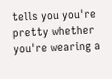tells you you're pretty whether you're wearing a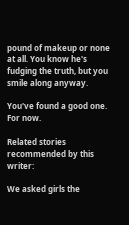pound of makeup or none at all. You know he's fudging the truth, but you smile along anyway.

You've found a good one. For now.

Related stories recommended by this writer:

We asked girls the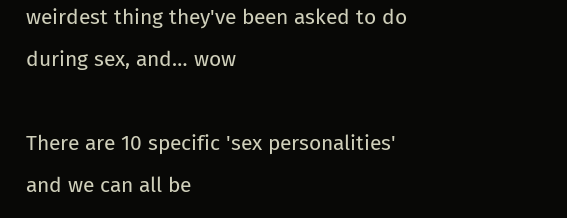weirdest thing they've been asked to do during sex, and… wow

There are 10 specific 'sex personalities' and we can all be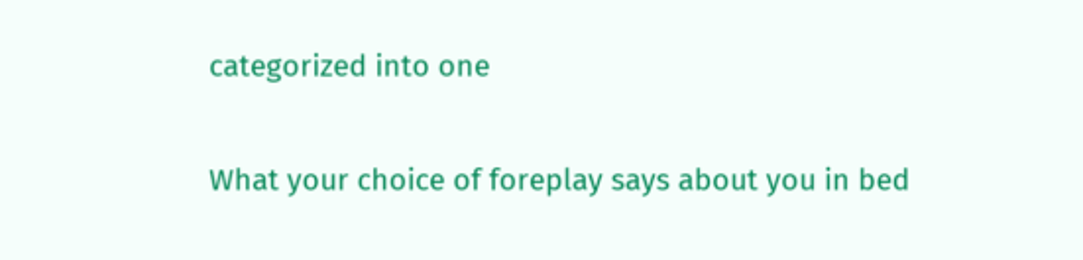categorized into one

What your choice of foreplay says about you in bed